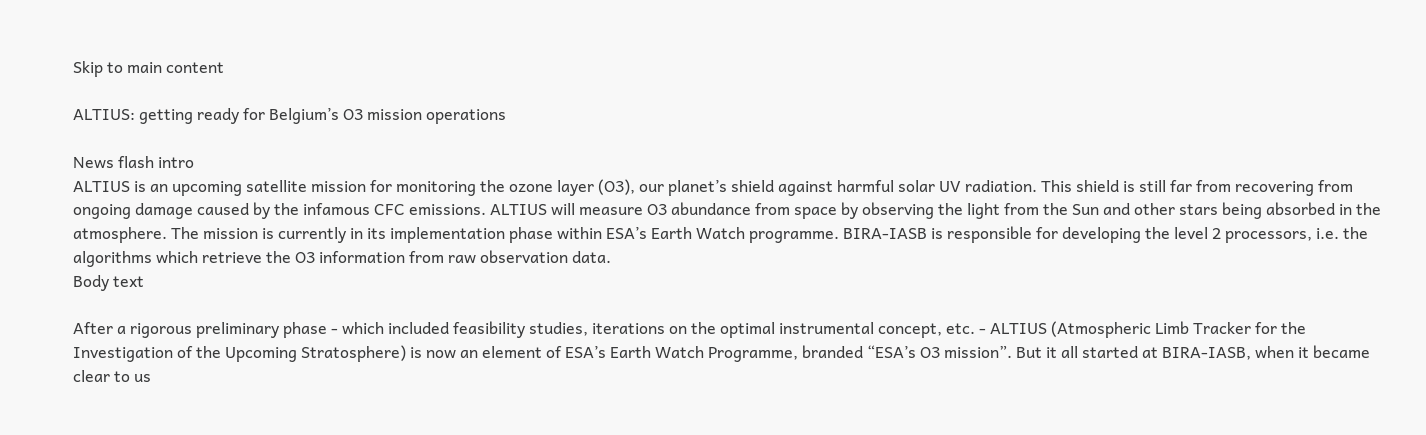Skip to main content

ALTIUS: getting ready for Belgium’s O3 mission operations

News flash intro
ALTIUS is an upcoming satellite mission for monitoring the ozone layer (O3), our planet’s shield against harmful solar UV radiation. This shield is still far from recovering from ongoing damage caused by the infamous CFC emissions. ALTIUS will measure O3 abundance from space by observing the light from the Sun and other stars being absorbed in the atmosphere. The mission is currently in its implementation phase within ESA’s Earth Watch programme. BIRA-IASB is responsible for developing the level 2 processors, i.e. the algorithms which retrieve the O3 information from raw observation data.
Body text

After a rigorous preliminary phase - which included feasibility studies, iterations on the optimal instrumental concept, etc. - ALTIUS (Atmospheric Limb Tracker for the Investigation of the Upcoming Stratosphere) is now an element of ESA’s Earth Watch Programme, branded “ESA’s O3 mission”. But it all started at BIRA-IASB, when it became clear to us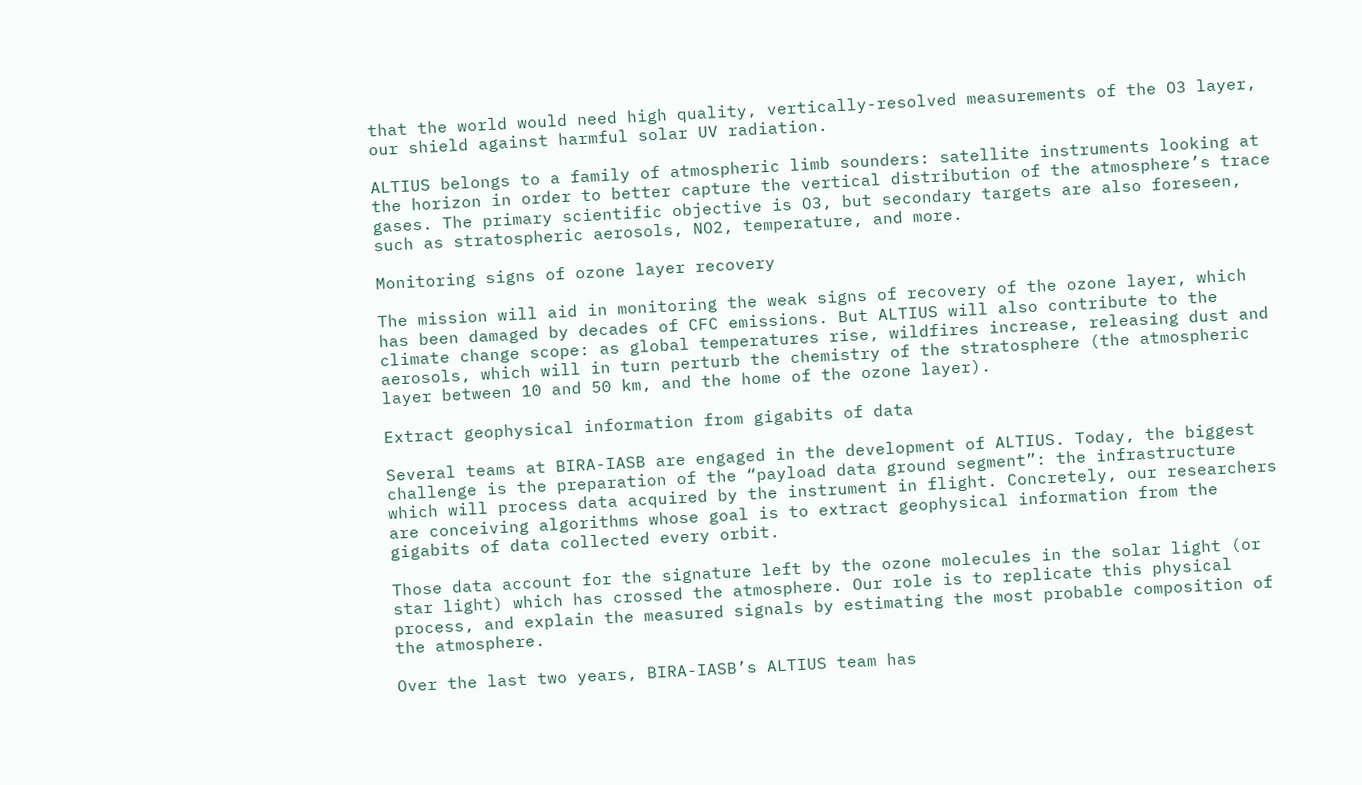that the world would need high quality, vertically-resolved measurements of the O3 layer, our shield against harmful solar UV radiation.

ALTIUS belongs to a family of atmospheric limb sounders: satellite instruments looking at the horizon in order to better capture the vertical distribution of the atmosphere’s trace gases. The primary scientific objective is O3, but secondary targets are also foreseen, such as stratospheric aerosols, NO2, temperature, and more.

Monitoring signs of ozone layer recovery

The mission will aid in monitoring the weak signs of recovery of the ozone layer, which has been damaged by decades of CFC emissions. But ALTIUS will also contribute to the climate change scope: as global temperatures rise, wildfires increase, releasing dust and aerosols, which will in turn perturb the chemistry of the stratosphere (the atmospheric layer between 10 and 50 km, and the home of the ozone layer).

Extract geophysical information from gigabits of data

Several teams at BIRA-IASB are engaged in the development of ALTIUS. Today, the biggest challenge is the preparation of the “payload data ground segment”: the infrastructure which will process data acquired by the instrument in flight. Concretely, our researchers are conceiving algorithms whose goal is to extract geophysical information from the gigabits of data collected every orbit.

Those data account for the signature left by the ozone molecules in the solar light (or star light) which has crossed the atmosphere. Our role is to replicate this physical process, and explain the measured signals by estimating the most probable composition of the atmosphere.

Over the last two years, BIRA-IASB’s ALTIUS team has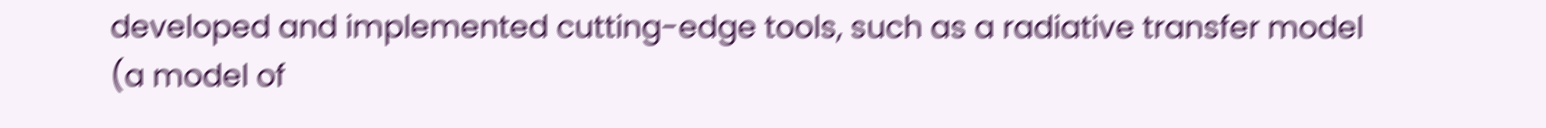developed and implemented cutting-edge tools, such as a radiative transfer model (a model of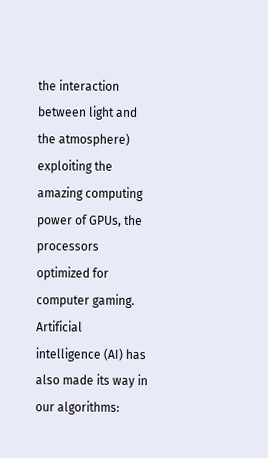the interaction between light and the atmosphere) exploiting the amazing computing power of GPUs, the processors optimized for computer gaming. Artificial intelligence (AI) has also made its way in our algorithms: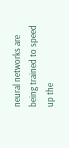neural networks are being trained to speed up the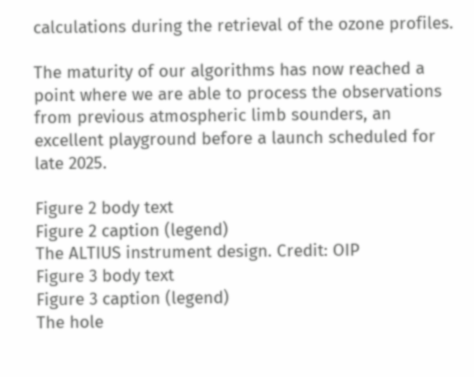calculations during the retrieval of the ozone profiles.

The maturity of our algorithms has now reached a point where we are able to process the observations from previous atmospheric limb sounders, an excellent playground before a launch scheduled for late 2025.

Figure 2 body text
Figure 2 caption (legend)
The ALTIUS instrument design. Credit: OIP
Figure 3 body text
Figure 3 caption (legend)
The hole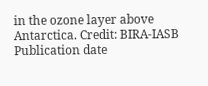in the ozone layer above Antarctica. Credit: BIRA-IASB
Publication date